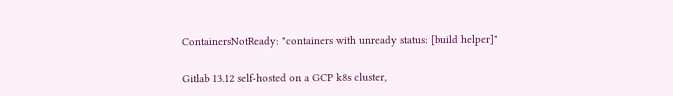ContainersNotReady: "containers with unready status: [build helper]"

Gitlab 13.12 self-hosted on a GCP k8s cluster,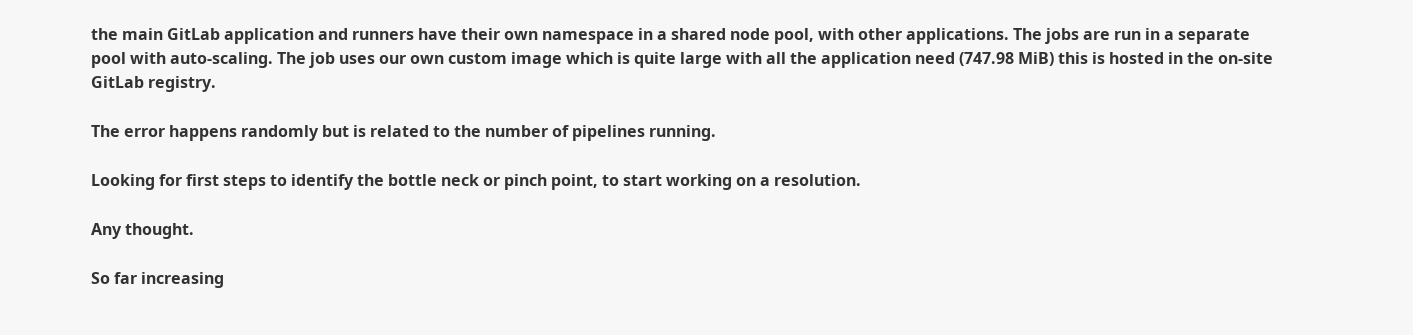the main GitLab application and runners have their own namespace in a shared node pool, with other applications. The jobs are run in a separate pool with auto-scaling. The job uses our own custom image which is quite large with all the application need (747.98 MiB) this is hosted in the on-site GitLab registry.

The error happens randomly but is related to the number of pipelines running.

Looking for first steps to identify the bottle neck or pinch point, to start working on a resolution.

Any thought.

So far increasing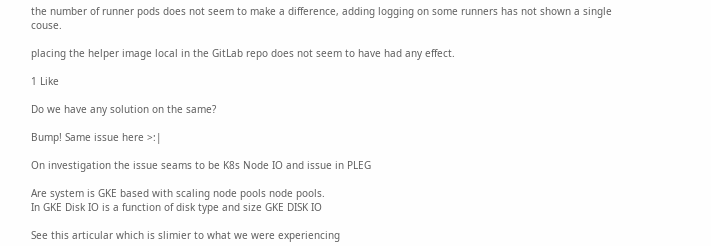the number of runner pods does not seem to make a difference, adding logging on some runners has not shown a single couse.

placing the helper image local in the GitLab repo does not seem to have had any effect.

1 Like

Do we have any solution on the same?

Bump! Same issue here >:|

On investigation the issue seams to be K8s Node IO and issue in PLEG

Are system is GKE based with scaling node pools node pools.
In GKE Disk IO is a function of disk type and size GKE DISK IO

See this articular which is slimier to what we were experiencing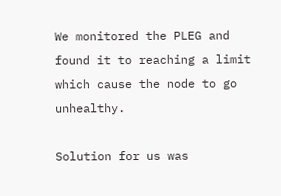We monitored the PLEG and found it to reaching a limit which cause the node to go unhealthy.

Solution for us was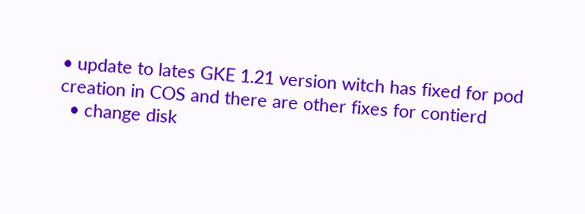• update to lates GKE 1.21 version witch has fixed for pod creation in COS and there are other fixes for contierd
  • change disk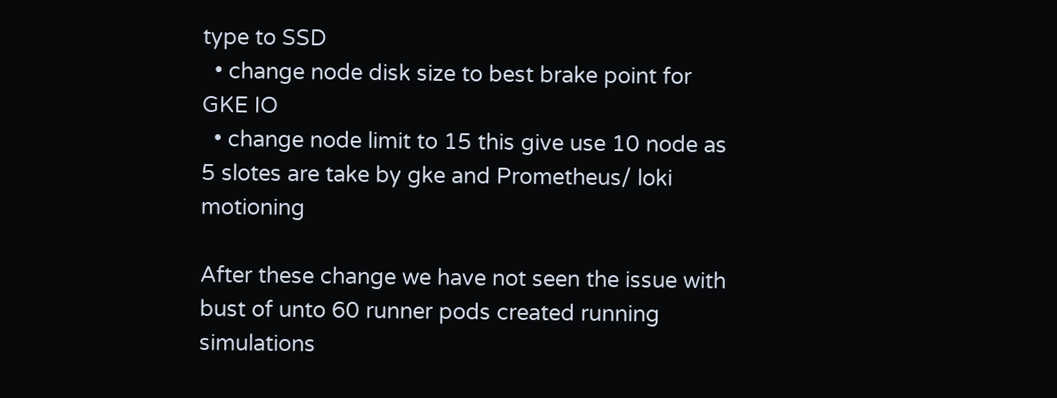type to SSD
  • change node disk size to best brake point for GKE IO
  • change node limit to 15 this give use 10 node as 5 slotes are take by gke and Prometheus/ loki motioning

After these change we have not seen the issue with bust of unto 60 runner pods created running simulations